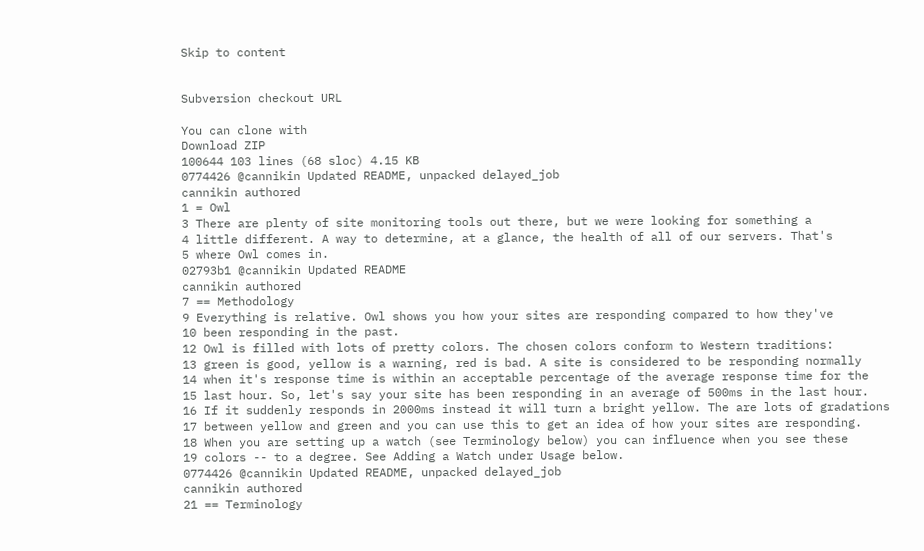Skip to content


Subversion checkout URL

You can clone with
Download ZIP
100644 103 lines (68 sloc) 4.15 KB
0774426 @cannikin Updated README, unpacked delayed_job
cannikin authored
1 = Owl
3 There are plenty of site monitoring tools out there, but we were looking for something a
4 little different. A way to determine, at a glance, the health of all of our servers. That's
5 where Owl comes in.
02793b1 @cannikin Updated README
cannikin authored
7 == Methodology
9 Everything is relative. Owl shows you how your sites are responding compared to how they've
10 been responding in the past.
12 Owl is filled with lots of pretty colors. The chosen colors conform to Western traditions:
13 green is good, yellow is a warning, red is bad. A site is considered to be responding normally
14 when it's response time is within an acceptable percentage of the average response time for the
15 last hour. So, let's say your site has been responding in an average of 500ms in the last hour.
16 If it suddenly responds in 2000ms instead it will turn a bright yellow. The are lots of gradations
17 between yellow and green and you can use this to get an idea of how your sites are responding.
18 When you are setting up a watch (see Terminology below) you can influence when you see these
19 colors -- to a degree. See Adding a Watch under Usage below.
0774426 @cannikin Updated README, unpacked delayed_job
cannikin authored
21 == Terminology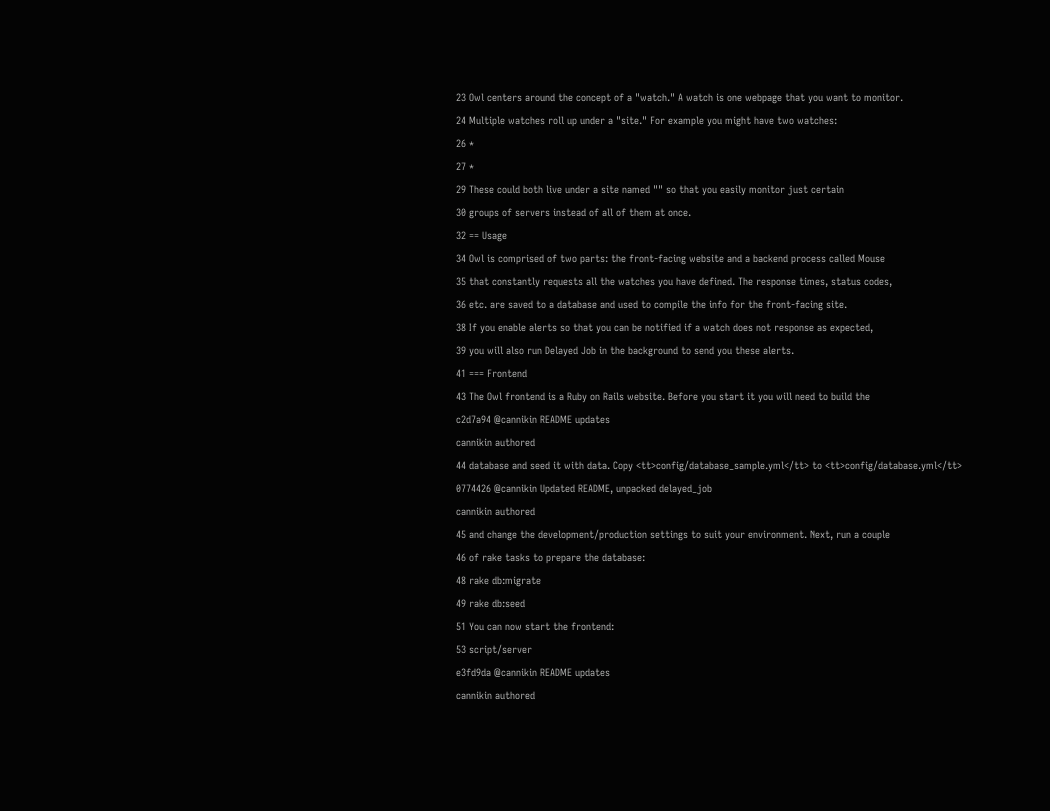23 Owl centers around the concept of a "watch." A watch is one webpage that you want to monitor.
24 Multiple watches roll up under a "site." For example you might have two watches:
26 *
27 *
29 These could both live under a site named "" so that you easily monitor just certain
30 groups of servers instead of all of them at once.
32 == Usage
34 Owl is comprised of two parts: the front-facing website and a backend process called Mouse
35 that constantly requests all the watches you have defined. The response times, status codes,
36 etc. are saved to a database and used to compile the info for the front-facing site.
38 If you enable alerts so that you can be notified if a watch does not response as expected,
39 you will also run Delayed Job in the background to send you these alerts.
41 === Frontend
43 The Owl frontend is a Ruby on Rails website. Before you start it you will need to build the
c2d7a94 @cannikin README updates
cannikin authored
44 database and seed it with data. Copy <tt>config/database_sample.yml</tt> to <tt>config/database.yml</tt>
0774426 @cannikin Updated README, unpacked delayed_job
cannikin authored
45 and change the development/production settings to suit your environment. Next, run a couple
46 of rake tasks to prepare the database:
48 rake db:migrate
49 rake db:seed
51 You can now start the frontend:
53 script/server
e3fd9da @cannikin README updates
cannikin authored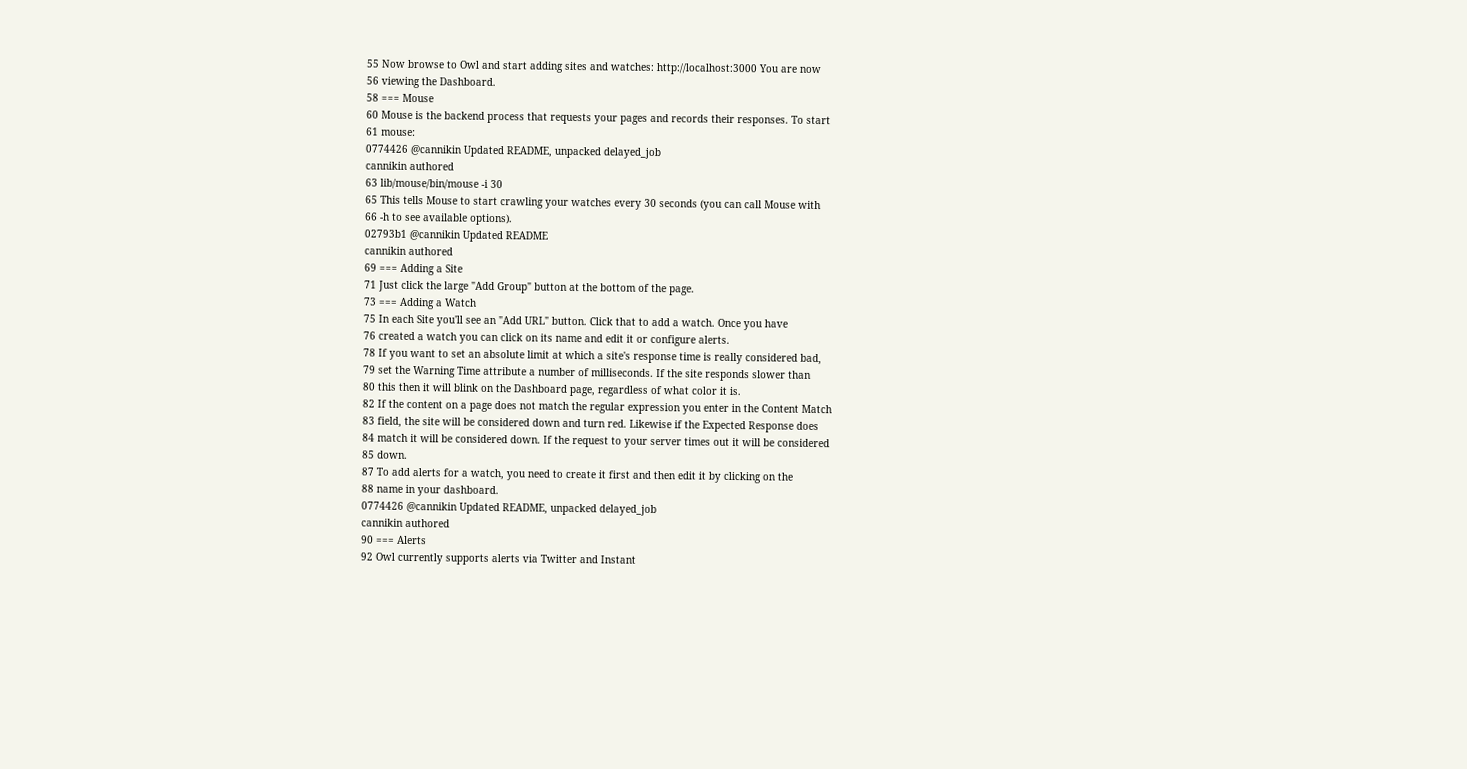55 Now browse to Owl and start adding sites and watches: http://localhost:3000 You are now
56 viewing the Dashboard.
58 === Mouse
60 Mouse is the backend process that requests your pages and records their responses. To start
61 mouse:
0774426 @cannikin Updated README, unpacked delayed_job
cannikin authored
63 lib/mouse/bin/mouse -i 30
65 This tells Mouse to start crawling your watches every 30 seconds (you can call Mouse with
66 -h to see available options).
02793b1 @cannikin Updated README
cannikin authored
69 === Adding a Site
71 Just click the large "Add Group" button at the bottom of the page.
73 === Adding a Watch
75 In each Site you'll see an "Add URL" button. Click that to add a watch. Once you have
76 created a watch you can click on its name and edit it or configure alerts.
78 If you want to set an absolute limit at which a site's response time is really considered bad,
79 set the Warning Time attribute a number of milliseconds. If the site responds slower than
80 this then it will blink on the Dashboard page, regardless of what color it is.
82 If the content on a page does not match the regular expression you enter in the Content Match
83 field, the site will be considered down and turn red. Likewise if the Expected Response does
84 match it will be considered down. If the request to your server times out it will be considered
85 down.
87 To add alerts for a watch, you need to create it first and then edit it by clicking on the
88 name in your dashboard.
0774426 @cannikin Updated README, unpacked delayed_job
cannikin authored
90 === Alerts
92 Owl currently supports alerts via Twitter and Instant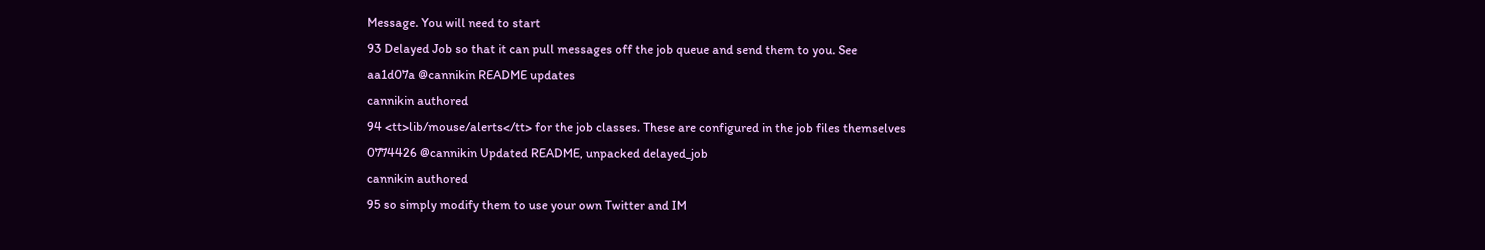Message. You will need to start
93 Delayed Job so that it can pull messages off the job queue and send them to you. See
aa1d07a @cannikin README updates
cannikin authored
94 <tt>lib/mouse/alerts</tt> for the job classes. These are configured in the job files themselves
0774426 @cannikin Updated README, unpacked delayed_job
cannikin authored
95 so simply modify them to use your own Twitter and IM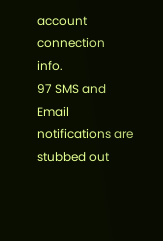account connection info.
97 SMS and Email notifications are stubbed out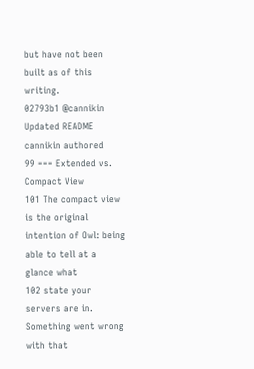but have not been built as of this writing.
02793b1 @cannikin Updated README
cannikin authored
99 === Extended vs. Compact View
101 The compact view is the original intention of Owl: being able to tell at a glance what
102 state your servers are in.
Something went wrong with that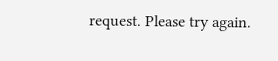request. Please try again.